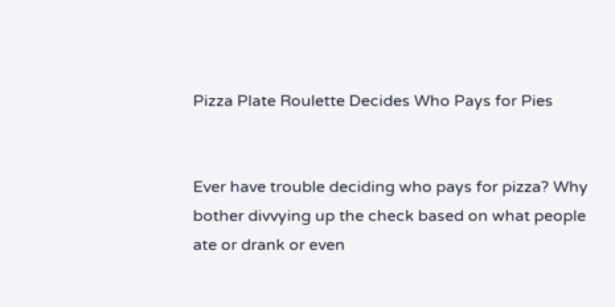Pizza Plate Roulette Decides Who Pays for Pies


Ever have trouble deciding who pays for pizza? Why bother divvying up the check based on what people ate or drank or even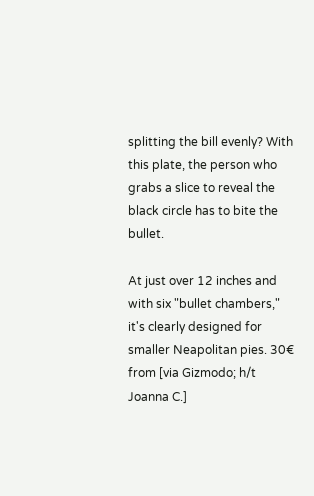splitting the bill evenly? With this plate, the person who grabs a slice to reveal the black circle has to bite the bullet.

At just over 12 inches and with six "bullet chambers," it's clearly designed for smaller Neapolitan pies. 30€ from [via Gizmodo; h/t Joanna C.]